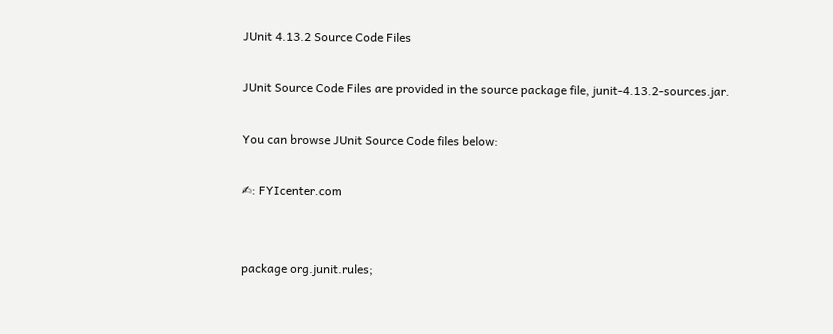JUnit 4.13.2 Source Code Files

JUnit Source Code Files are provided in the source package file, junit-4.13.2-sources.jar.

You can browse JUnit Source Code files below:

✍: FYIcenter.com


package org.junit.rules;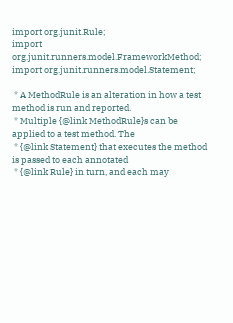import org.junit.Rule;
import org.junit.runners.model.FrameworkMethod;
import org.junit.runners.model.Statement;

 * A MethodRule is an alteration in how a test method is run and reported.
 * Multiple {@link MethodRule}s can be applied to a test method. The
 * {@link Statement} that executes the method is passed to each annotated
 * {@link Rule} in turn, and each may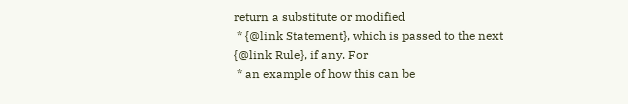return a substitute or modified
 * {@link Statement}, which is passed to the next {@link Rule}, if any. For
 * an example of how this can be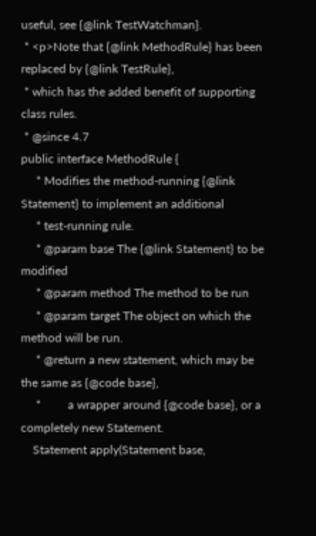useful, see {@link TestWatchman}.
 * <p>Note that {@link MethodRule} has been replaced by {@link TestRule},
 * which has the added benefit of supporting class rules.
 * @since 4.7
public interface MethodRule {
     * Modifies the method-running {@link Statement} to implement an additional
     * test-running rule.
     * @param base The {@link Statement} to be modified
     * @param method The method to be run
     * @param target The object on which the method will be run.
     * @return a new statement, which may be the same as {@code base},
     *         a wrapper around {@code base}, or a completely new Statement.
    Statement apply(Statement base,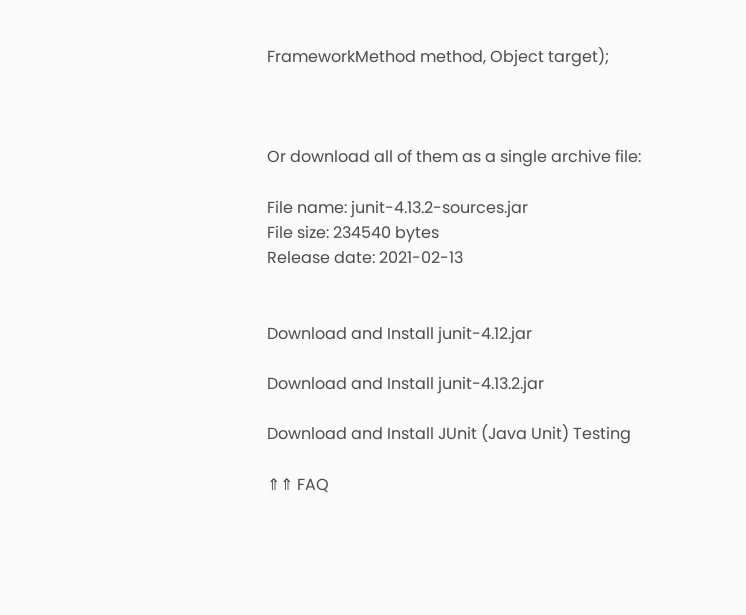FrameworkMethod method, Object target);



Or download all of them as a single archive file:

File name: junit-4.13.2-sources.jar
File size: 234540 bytes
Release date: 2021-02-13


Download and Install junit-4.12.jar

Download and Install junit-4.13.2.jar

Download and Install JUnit (Java Unit) Testing

⇑⇑ FAQ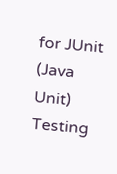for JUnit (Java Unit) Testing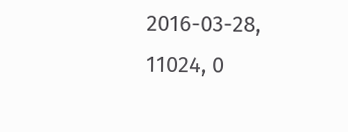2016-03-28, 11024, 0